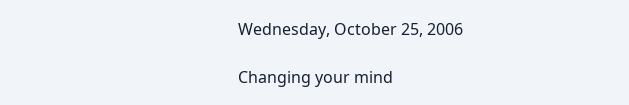Wednesday, October 25, 2006

Changing your mind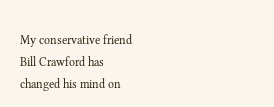My conservative friend Bill Crawford has changed his mind on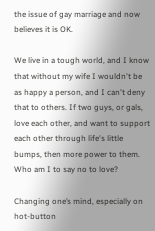the issue of gay marriage and now believes it is OK.

We live in a tough world, and I know that without my wife I wouldn't be as happy a person, and I can't deny that to others. If two guys, or gals, love each other, and want to support each other through life's little bumps, then more power to them. Who am I to say no to love?

Changing one’s mind, especially on hot-button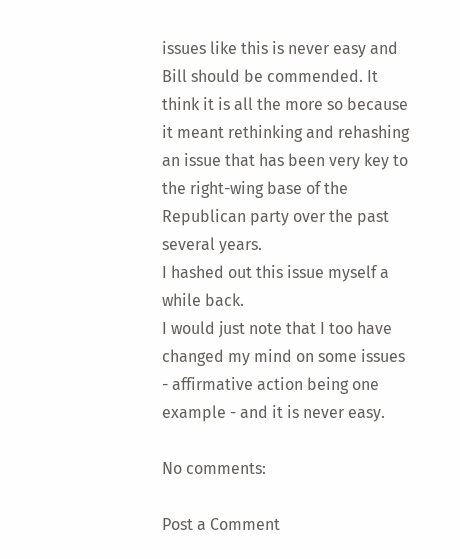issues like this is never easy and Bill should be commended. It think it is all the more so because it meant rethinking and rehashing an issue that has been very key to the right-wing base of the Republican party over the past several years.
I hashed out this issue myself a while back.
I would just note that I too have changed my mind on some issues - affirmative action being one example - and it is never easy.

No comments:

Post a Comment